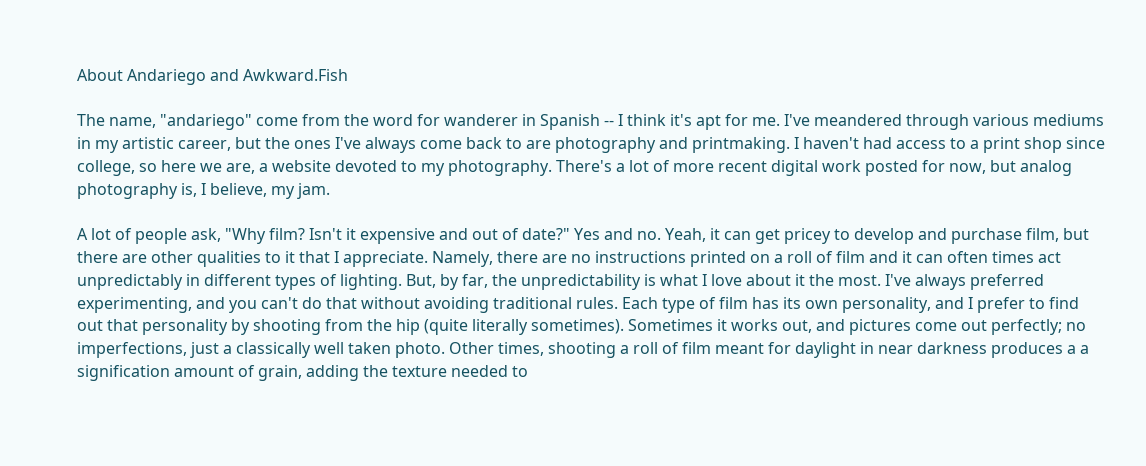About Andariego and Awkward.Fish

The name, "andariego" come from the word for wanderer in Spanish -- I think it's apt for me. I've meandered through various mediums in my artistic career, but the ones I've always come back to are photography and printmaking. I haven't had access to a print shop since college, so here we are, a website devoted to my photography. There's a lot of more recent digital work posted for now, but analog photography is, I believe, my jam.

A lot of people ask, "Why film? Isn't it expensive and out of date?" Yes and no. Yeah, it can get pricey to develop and purchase film, but there are other qualities to it that I appreciate. Namely, there are no instructions printed on a roll of film and it can often times act unpredictably in different types of lighting. But, by far, the unpredictability is what I love about it the most. I've always preferred experimenting, and you can't do that without avoiding traditional rules. Each type of film has its own personality, and I prefer to find out that personality by shooting from the hip (quite literally sometimes). Sometimes it works out, and pictures come out perfectly; no imperfections, just a classically well taken photo. Other times, shooting a roll of film meant for daylight in near darkness produces a a signification amount of grain, adding the texture needed to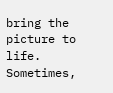bring the picture to life. Sometimes,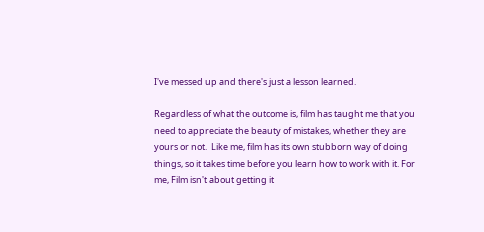I've messed up and there's just a lesson learned.

Regardless of what the outcome is, film has taught me that you need to appreciate the beauty of mistakes, whether they are yours or not.  Like me, film has its own stubborn way of doing things, so it takes time before you learn how to work with it. For me, Film isn't about getting it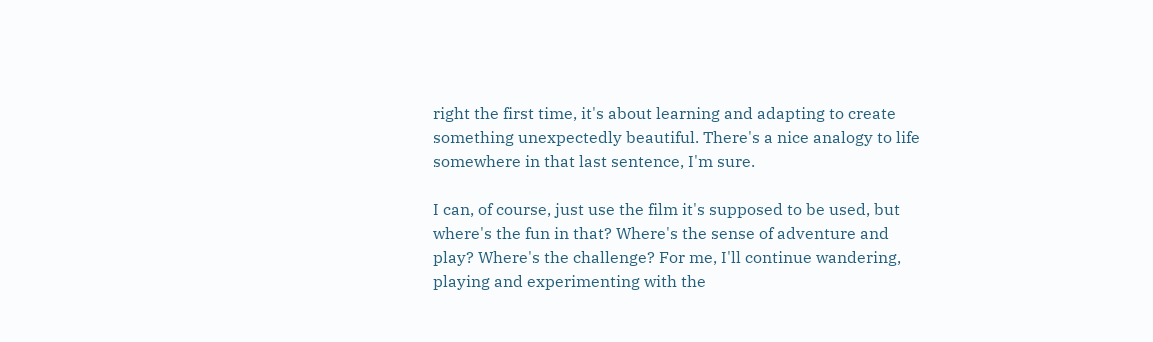right the first time, it's about learning and adapting to create something unexpectedly beautiful. There's a nice analogy to life somewhere in that last sentence, I'm sure.

I can, of course, just use the film it's supposed to be used, but where's the fun in that? Where's the sense of adventure and play? Where's the challenge? For me, I'll continue wandering, playing and experimenting with the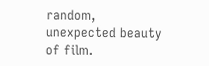random, unexpected beauty of film.